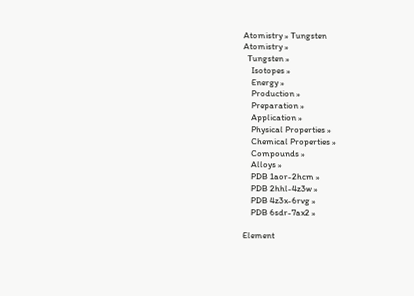Atomistry » Tungsten
Atomistry »
  Tungsten »
    Isotopes »
    Energy »
    Production »
    Preparation »
    Application »
    Physical Properties »
    Chemical Properties »
    Compounds »
    Alloys »
    PDB 1aor-2hcm »
    PDB 2hhl-4z3w »
    PDB 4z3x-6rvg »
    PDB 6sdr-7ax2 »

Element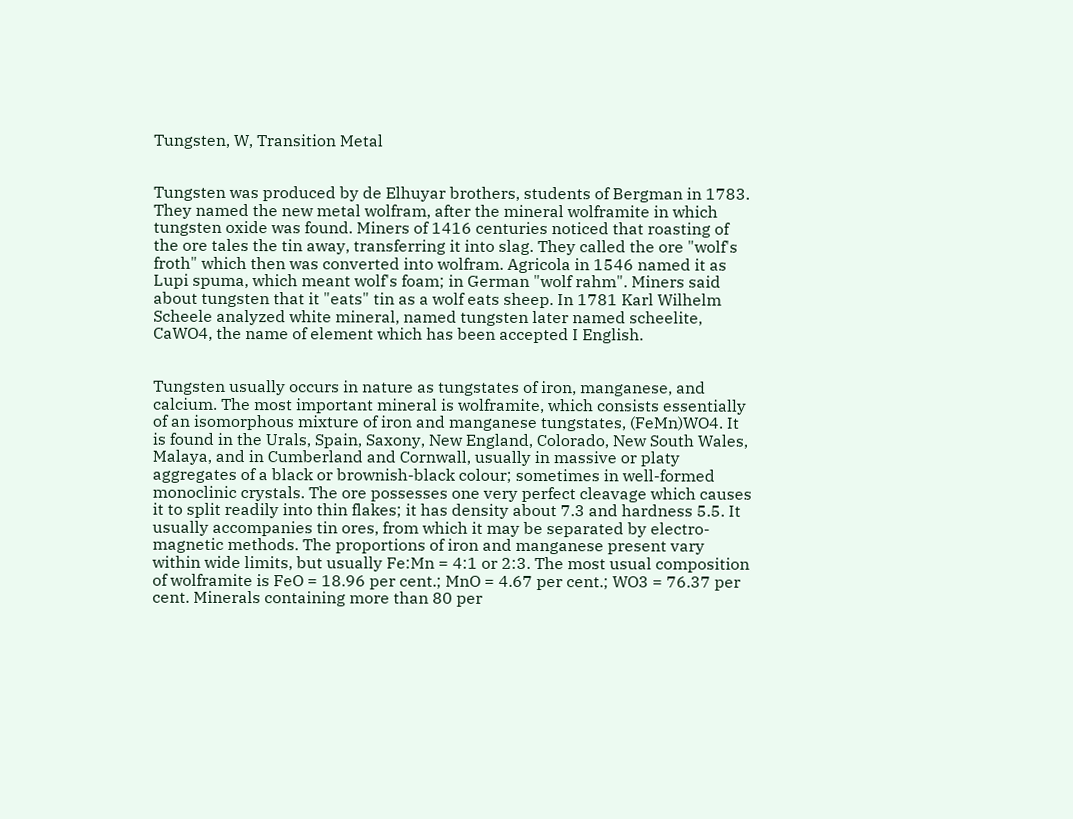Tungsten, W, Transition Metal


Tungsten was produced by de Elhuyar brothers, students of Bergman in 1783. They named the new metal wolfram, after the mineral wolframite in which tungsten oxide was found. Miners of 1416 centuries noticed that roasting of the ore tales the tin away, transferring it into slag. They called the ore "wolf's froth" which then was converted into wolfram. Agricola in 1546 named it as Lupi spuma, which meant wolf's foam; in German "wolf rahm". Miners said about tungsten that it "eats" tin as a wolf eats sheep. In 1781 Karl Wilhelm Scheele analyzed white mineral, named tungsten later named scheelite, CaWO4, the name of element which has been accepted I English.


Tungsten usually occurs in nature as tungstates of iron, manganese, and calcium. The most important mineral is wolframite, which consists essentially of an isomorphous mixture of iron and manganese tungstates, (FeMn)WO4. It is found in the Urals, Spain, Saxony, New England, Colorado, New South Wales, Malaya, and in Cumberland and Cornwall, usually in massive or platy aggregates of a black or brownish-black colour; sometimes in well-formed monoclinic crystals. The ore possesses one very perfect cleavage which causes it to split readily into thin flakes; it has density about 7.3 and hardness 5.5. It usually accompanies tin ores, from which it may be separated by electro-magnetic methods. The proportions of iron and manganese present vary within wide limits, but usually Fe:Mn = 4:1 or 2:3. The most usual composition of wolframite is FeO = 18.96 per cent.; MnO = 4.67 per cent.; WO3 = 76.37 per cent. Minerals containing more than 80 per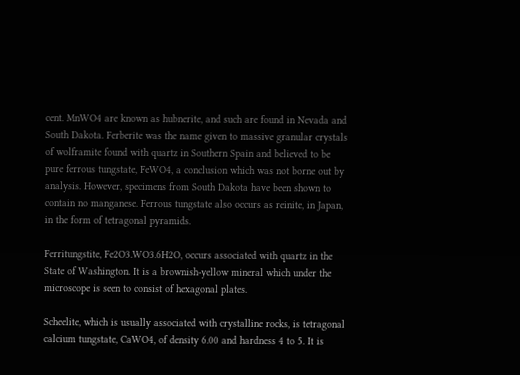cent. MnWO4 are known as hubnerite, and such are found in Nevada and South Dakota. Ferberite was the name given to massive granular crystals of wolframite found with quartz in Southern Spain and believed to be pure ferrous tungstate, FeWO4, a conclusion which was not borne out by analysis. However, specimens from South Dakota have been shown to contain no manganese. Ferrous tungstate also occurs as reinite, in Japan, in the form of tetragonal pyramids.

Ferritungstite, Fe2O3.WO3.6H2O, occurs associated with quartz in the State of Washington. It is a brownish-yellow mineral which under the microscope is seen to consist of hexagonal plates.

Scheelite, which is usually associated with crystalline rocks, is tetragonal calcium tungstate, CaWO4, of density 6.00 and hardness 4 to 5. It is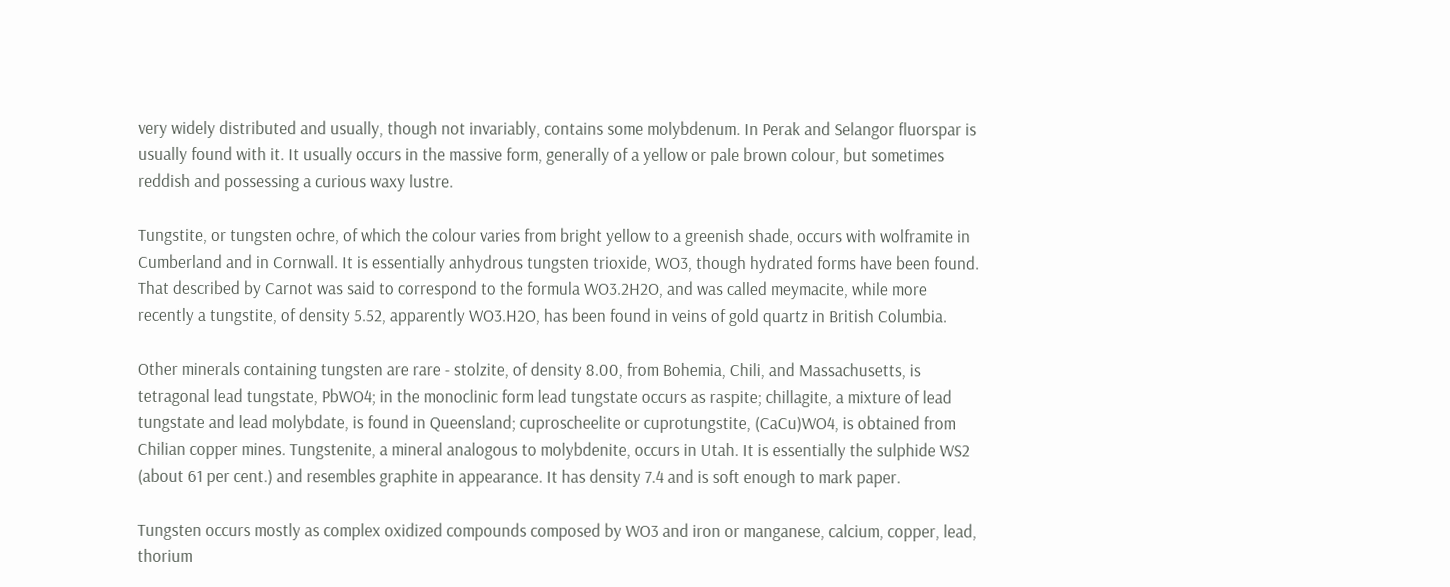very widely distributed and usually, though not invariably, contains some molybdenum. In Perak and Selangor fluorspar is usually found with it. It usually occurs in the massive form, generally of a yellow or pale brown colour, but sometimes reddish and possessing a curious waxy lustre.

Tungstite, or tungsten ochre, of which the colour varies from bright yellow to a greenish shade, occurs with wolframite in Cumberland and in Cornwall. It is essentially anhydrous tungsten trioxide, WO3, though hydrated forms have been found. That described by Carnot was said to correspond to the formula WO3.2H2O, and was called meymacite, while more recently a tungstite, of density 5.52, apparently WO3.H2O, has been found in veins of gold quartz in British Columbia.

Other minerals containing tungsten are rare - stolzite, of density 8.00, from Bohemia, Chili, and Massachusetts, is tetragonal lead tungstate, PbWO4; in the monoclinic form lead tungstate occurs as raspite; chillagite, a mixture of lead tungstate and lead molybdate, is found in Queensland; cuproscheelite or cuprotungstite, (CaCu)WO4, is obtained from Chilian copper mines. Tungstenite, a mineral analogous to molybdenite, occurs in Utah. It is essentially the sulphide WS2 (about 61 per cent.) and resembles graphite in appearance. It has density 7.4 and is soft enough to mark paper.

Tungsten occurs mostly as complex oxidized compounds composed by WO3 and iron or manganese, calcium, copper, lead, thorium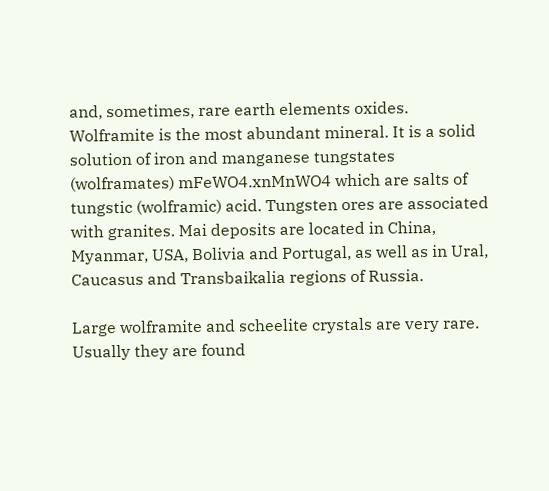and, sometimes, rare earth elements oxides. Wolframite is the most abundant mineral. It is a solid solution of iron and manganese tungstates (wolframates) mFeWO4.xnMnWO4 which are salts of tungstic (wolframic) acid. Tungsten ores are associated with granites. Mai deposits are located in China, Myanmar, USA, Bolivia and Portugal, as well as in Ural, Caucasus and Transbaikalia regions of Russia.

Large wolframite and scheelite crystals are very rare. Usually they are found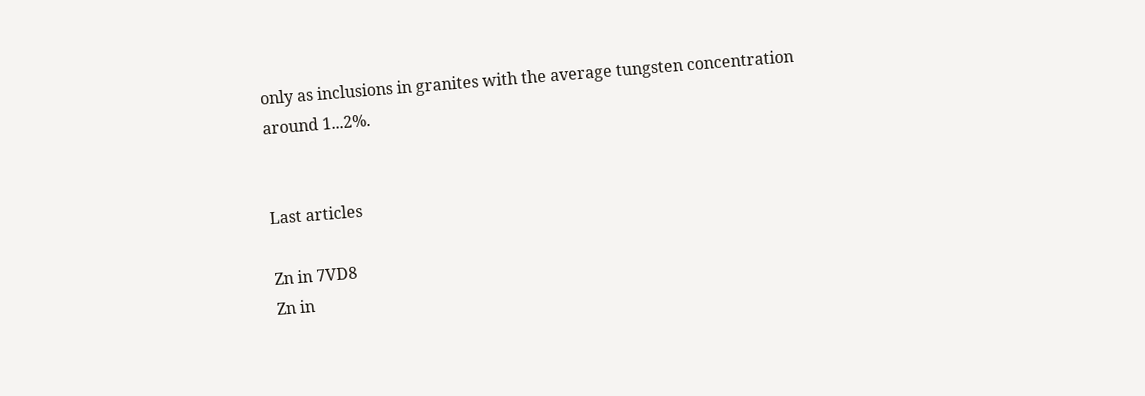only as inclusions in granites with the average tungsten concentration around 1...2%.


Last articles

Zn in 7VD8
Zn in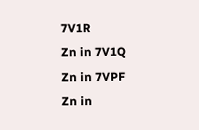7V1R
Zn in 7V1Q
Zn in 7VPF
Zn in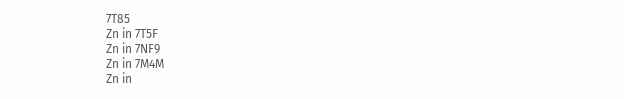7T85
Zn in 7T5F
Zn in 7NF9
Zn in 7M4M
Zn in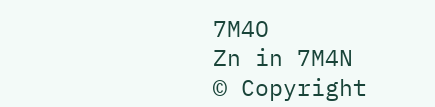7M4O
Zn in 7M4N
© Copyright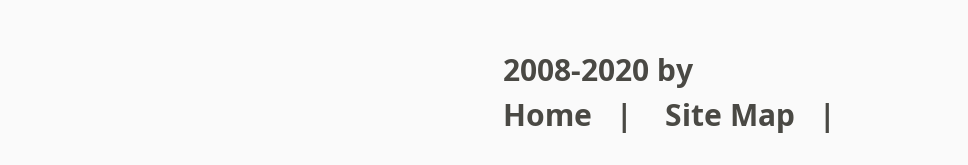2008-2020 by
Home   |    Site Map   |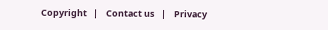Copyright   |    Contact us   |    Privacy